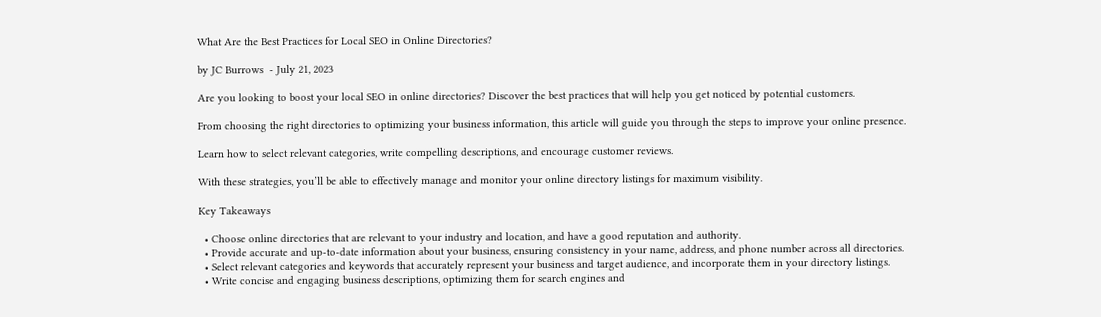What Are the Best Practices for Local SEO in Online Directories?

by JC Burrows  - July 21, 2023

Are you looking to boost your local SEO in online directories? Discover the best practices that will help you get noticed by potential customers.

From choosing the right directories to optimizing your business information, this article will guide you through the steps to improve your online presence.

Learn how to select relevant categories, write compelling descriptions, and encourage customer reviews.

With these strategies, you’ll be able to effectively manage and monitor your online directory listings for maximum visibility.

Key Takeaways

  • Choose online directories that are relevant to your industry and location, and have a good reputation and authority.
  • Provide accurate and up-to-date information about your business, ensuring consistency in your name, address, and phone number across all directories.
  • Select relevant categories and keywords that accurately represent your business and target audience, and incorporate them in your directory listings.
  • Write concise and engaging business descriptions, optimizing them for search engines and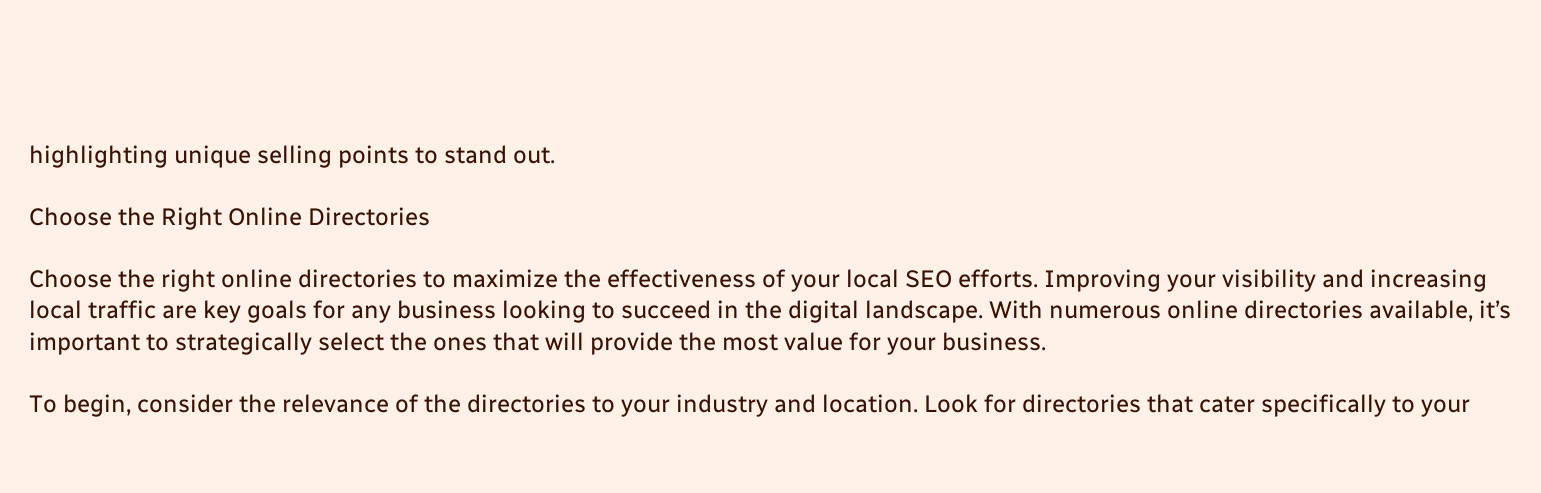highlighting unique selling points to stand out.

Choose the Right Online Directories

Choose the right online directories to maximize the effectiveness of your local SEO efforts. Improving your visibility and increasing local traffic are key goals for any business looking to succeed in the digital landscape. With numerous online directories available, it’s important to strategically select the ones that will provide the most value for your business.

To begin, consider the relevance of the directories to your industry and location. Look for directories that cater specifically to your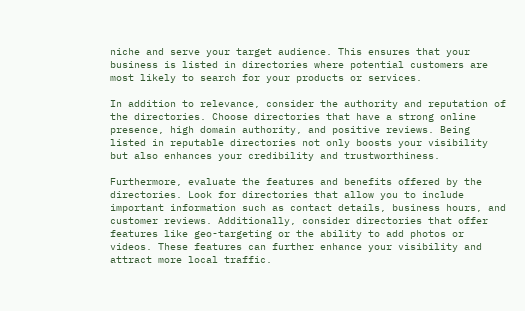niche and serve your target audience. This ensures that your business is listed in directories where potential customers are most likely to search for your products or services.

In addition to relevance, consider the authority and reputation of the directories. Choose directories that have a strong online presence, high domain authority, and positive reviews. Being listed in reputable directories not only boosts your visibility but also enhances your credibility and trustworthiness.

Furthermore, evaluate the features and benefits offered by the directories. Look for directories that allow you to include important information such as contact details, business hours, and customer reviews. Additionally, consider directories that offer features like geo-targeting or the ability to add photos or videos. These features can further enhance your visibility and attract more local traffic.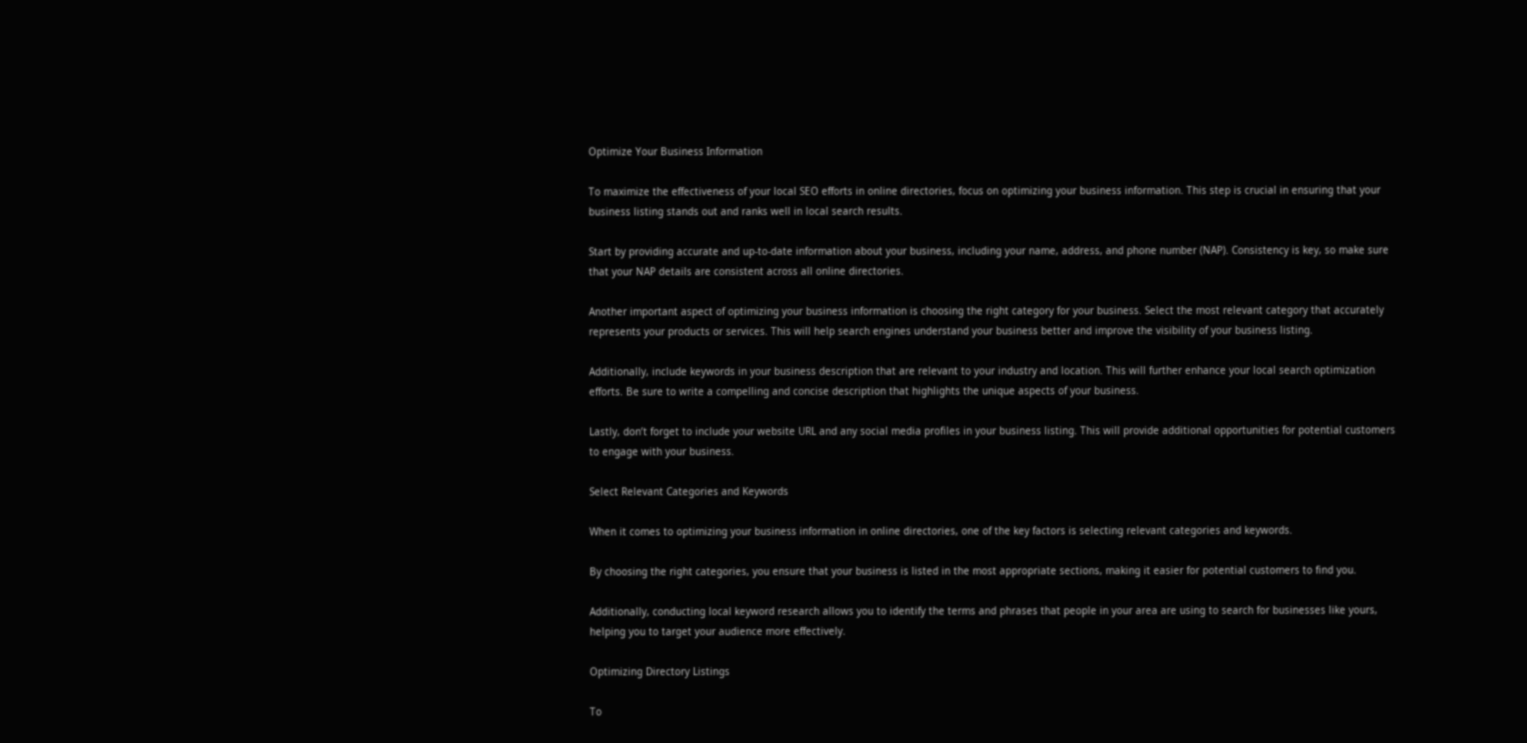Optimize Your Business Information

To maximize the effectiveness of your local SEO efforts in online directories, focus on optimizing your business information. This step is crucial in ensuring that your business listing stands out and ranks well in local search results.

Start by providing accurate and up-to-date information about your business, including your name, address, and phone number (NAP). Consistency is key, so make sure that your NAP details are consistent across all online directories.

Another important aspect of optimizing your business information is choosing the right category for your business. Select the most relevant category that accurately represents your products or services. This will help search engines understand your business better and improve the visibility of your business listing.

Additionally, include keywords in your business description that are relevant to your industry and location. This will further enhance your local search optimization efforts. Be sure to write a compelling and concise description that highlights the unique aspects of your business.

Lastly, don’t forget to include your website URL and any social media profiles in your business listing. This will provide additional opportunities for potential customers to engage with your business.

Select Relevant Categories and Keywords

When it comes to optimizing your business information in online directories, one of the key factors is selecting relevant categories and keywords.

By choosing the right categories, you ensure that your business is listed in the most appropriate sections, making it easier for potential customers to find you.

Additionally, conducting local keyword research allows you to identify the terms and phrases that people in your area are using to search for businesses like yours, helping you to target your audience more effectively.

Optimizing Directory Listings

To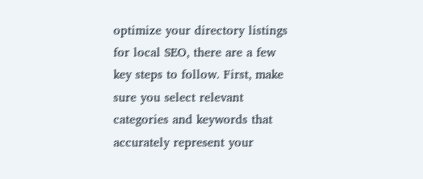optimize your directory listings for local SEO, there are a few key steps to follow. First, make sure you select relevant categories and keywords that accurately represent your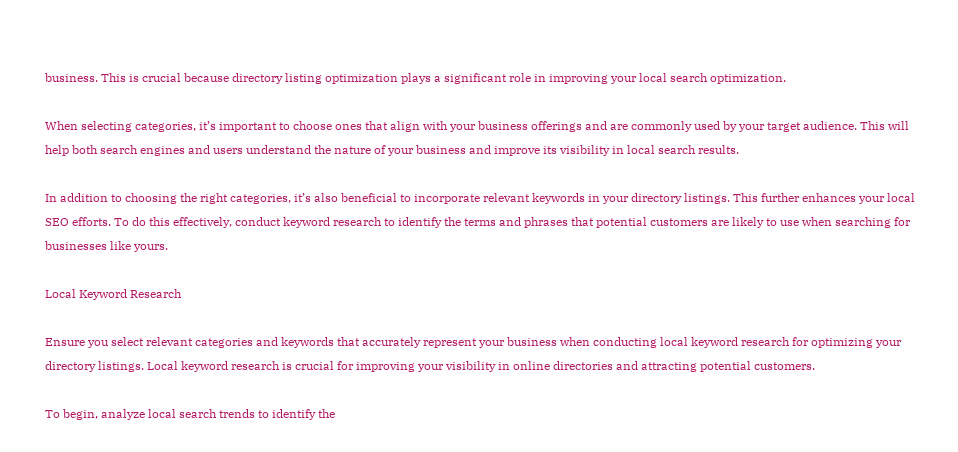business. This is crucial because directory listing optimization plays a significant role in improving your local search optimization.

When selecting categories, it’s important to choose ones that align with your business offerings and are commonly used by your target audience. This will help both search engines and users understand the nature of your business and improve its visibility in local search results.

In addition to choosing the right categories, it’s also beneficial to incorporate relevant keywords in your directory listings. This further enhances your local SEO efforts. To do this effectively, conduct keyword research to identify the terms and phrases that potential customers are likely to use when searching for businesses like yours.

Local Keyword Research

Ensure you select relevant categories and keywords that accurately represent your business when conducting local keyword research for optimizing your directory listings. Local keyword research is crucial for improving your visibility in online directories and attracting potential customers.

To begin, analyze local search trends to identify the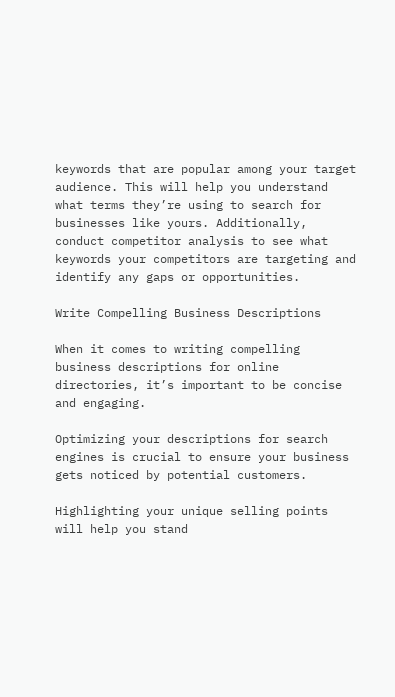keywords that are popular among your target audience. This will help you understand what terms they’re using to search for businesses like yours. Additionally, conduct competitor analysis to see what keywords your competitors are targeting and identify any gaps or opportunities.

Write Compelling Business Descriptions

When it comes to writing compelling business descriptions for online directories, it’s important to be concise and engaging.

Optimizing your descriptions for search engines is crucial to ensure your business gets noticed by potential customers.

Highlighting your unique selling points will help you stand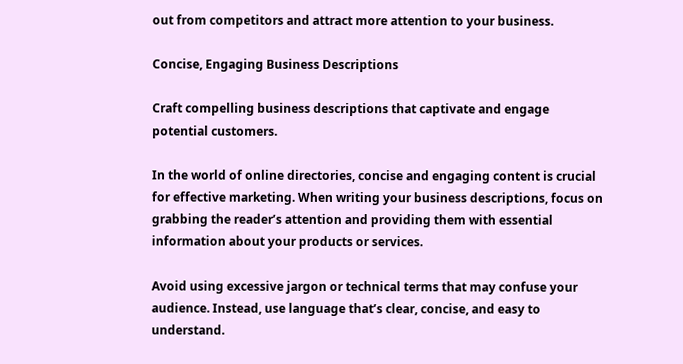out from competitors and attract more attention to your business.

Concise, Engaging Business Descriptions

Craft compelling business descriptions that captivate and engage potential customers.

In the world of online directories, concise and engaging content is crucial for effective marketing. When writing your business descriptions, focus on grabbing the reader’s attention and providing them with essential information about your products or services.

Avoid using excessive jargon or technical terms that may confuse your audience. Instead, use language that’s clear, concise, and easy to understand.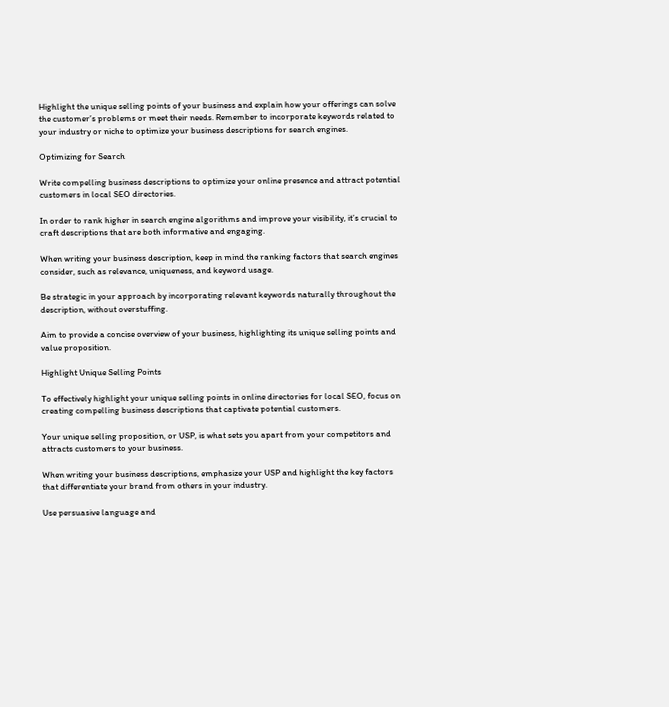Highlight the unique selling points of your business and explain how your offerings can solve the customer’s problems or meet their needs. Remember to incorporate keywords related to your industry or niche to optimize your business descriptions for search engines.

Optimizing for Search

Write compelling business descriptions to optimize your online presence and attract potential customers in local SEO directories.

In order to rank higher in search engine algorithms and improve your visibility, it’s crucial to craft descriptions that are both informative and engaging.

When writing your business description, keep in mind the ranking factors that search engines consider, such as relevance, uniqueness, and keyword usage.

Be strategic in your approach by incorporating relevant keywords naturally throughout the description, without overstuffing.

Aim to provide a concise overview of your business, highlighting its unique selling points and value proposition.

Highlight Unique Selling Points

To effectively highlight your unique selling points in online directories for local SEO, focus on creating compelling business descriptions that captivate potential customers.

Your unique selling proposition, or USP, is what sets you apart from your competitors and attracts customers to your business.

When writing your business descriptions, emphasize your USP and highlight the key factors that differentiate your brand from others in your industry.

Use persuasive language and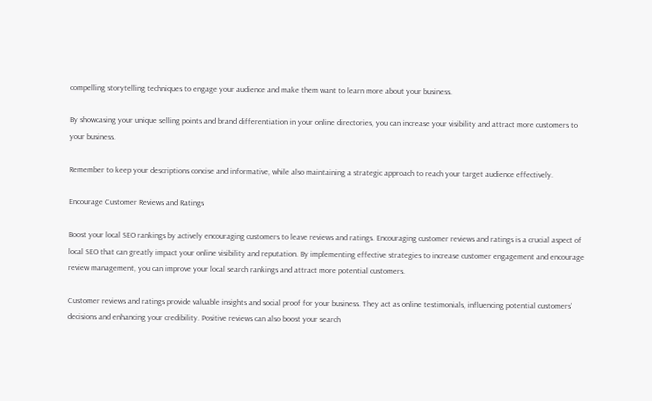compelling storytelling techniques to engage your audience and make them want to learn more about your business.

By showcasing your unique selling points and brand differentiation in your online directories, you can increase your visibility and attract more customers to your business.

Remember to keep your descriptions concise and informative, while also maintaining a strategic approach to reach your target audience effectively.

Encourage Customer Reviews and Ratings

Boost your local SEO rankings by actively encouraging customers to leave reviews and ratings. Encouraging customer reviews and ratings is a crucial aspect of local SEO that can greatly impact your online visibility and reputation. By implementing effective strategies to increase customer engagement and encourage review management, you can improve your local search rankings and attract more potential customers.

Customer reviews and ratings provide valuable insights and social proof for your business. They act as online testimonials, influencing potential customers’ decisions and enhancing your credibility. Positive reviews can also boost your search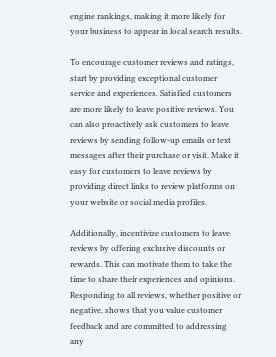engine rankings, making it more likely for your business to appear in local search results.

To encourage customer reviews and ratings, start by providing exceptional customer service and experiences. Satisfied customers are more likely to leave positive reviews. You can also proactively ask customers to leave reviews by sending follow-up emails or text messages after their purchase or visit. Make it easy for customers to leave reviews by providing direct links to review platforms on your website or social media profiles.

Additionally, incentivize customers to leave reviews by offering exclusive discounts or rewards. This can motivate them to take the time to share their experiences and opinions. Responding to all reviews, whether positive or negative, shows that you value customer feedback and are committed to addressing any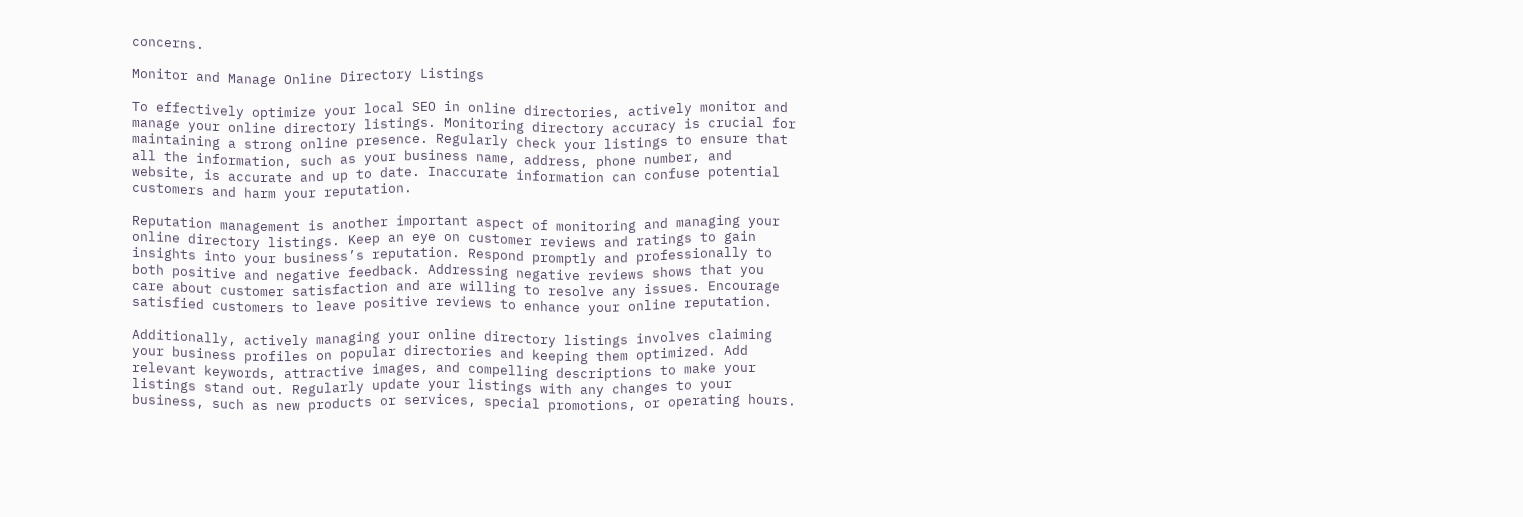concerns.

Monitor and Manage Online Directory Listings

To effectively optimize your local SEO in online directories, actively monitor and manage your online directory listings. Monitoring directory accuracy is crucial for maintaining a strong online presence. Regularly check your listings to ensure that all the information, such as your business name, address, phone number, and website, is accurate and up to date. Inaccurate information can confuse potential customers and harm your reputation.

Reputation management is another important aspect of monitoring and managing your online directory listings. Keep an eye on customer reviews and ratings to gain insights into your business’s reputation. Respond promptly and professionally to both positive and negative feedback. Addressing negative reviews shows that you care about customer satisfaction and are willing to resolve any issues. Encourage satisfied customers to leave positive reviews to enhance your online reputation.

Additionally, actively managing your online directory listings involves claiming your business profiles on popular directories and keeping them optimized. Add relevant keywords, attractive images, and compelling descriptions to make your listings stand out. Regularly update your listings with any changes to your business, such as new products or services, special promotions, or operating hours.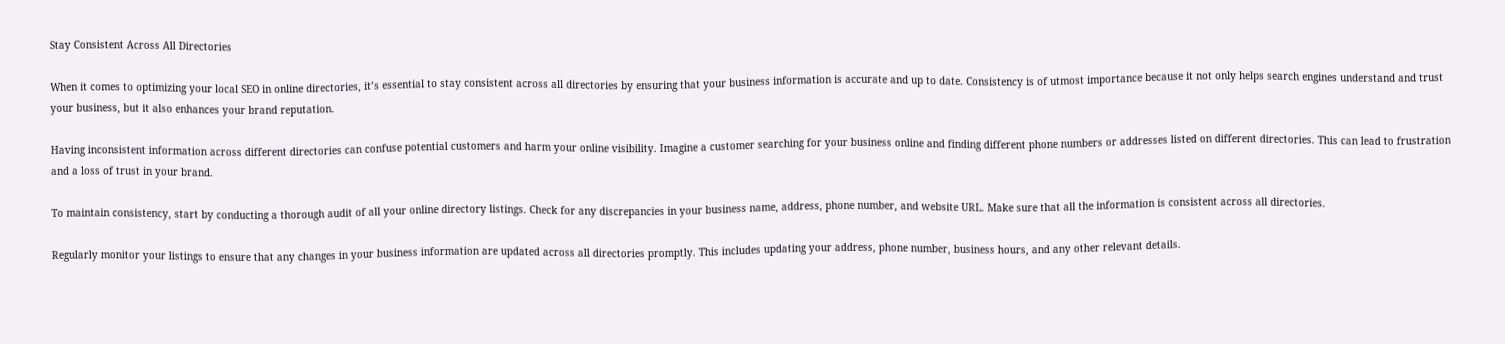Stay Consistent Across All Directories

When it comes to optimizing your local SEO in online directories, it’s essential to stay consistent across all directories by ensuring that your business information is accurate and up to date. Consistency is of utmost importance because it not only helps search engines understand and trust your business, but it also enhances your brand reputation.

Having inconsistent information across different directories can confuse potential customers and harm your online visibility. Imagine a customer searching for your business online and finding different phone numbers or addresses listed on different directories. This can lead to frustration and a loss of trust in your brand.

To maintain consistency, start by conducting a thorough audit of all your online directory listings. Check for any discrepancies in your business name, address, phone number, and website URL. Make sure that all the information is consistent across all directories.

Regularly monitor your listings to ensure that any changes in your business information are updated across all directories promptly. This includes updating your address, phone number, business hours, and any other relevant details.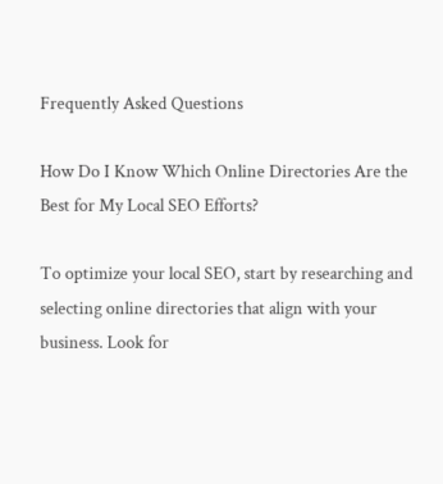Frequently Asked Questions

How Do I Know Which Online Directories Are the Best for My Local SEO Efforts?

To optimize your local SEO, start by researching and selecting online directories that align with your business. Look for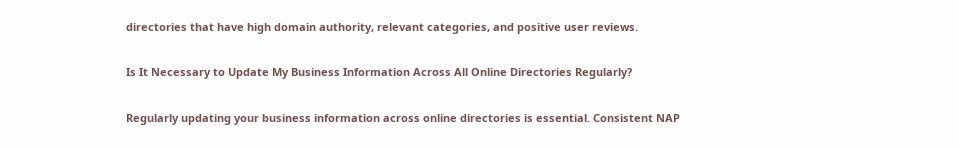directories that have high domain authority, relevant categories, and positive user reviews.

Is It Necessary to Update My Business Information Across All Online Directories Regularly?

Regularly updating your business information across online directories is essential. Consistent NAP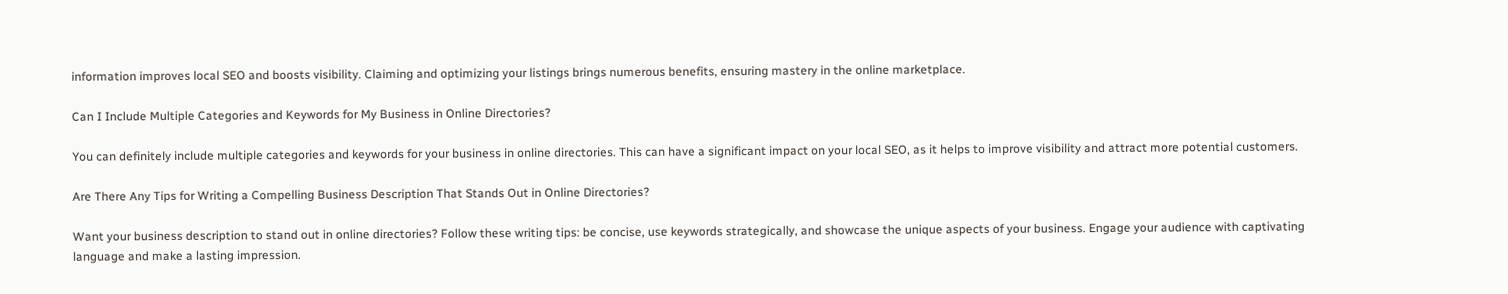information improves local SEO and boosts visibility. Claiming and optimizing your listings brings numerous benefits, ensuring mastery in the online marketplace.

Can I Include Multiple Categories and Keywords for My Business in Online Directories?

You can definitely include multiple categories and keywords for your business in online directories. This can have a significant impact on your local SEO, as it helps to improve visibility and attract more potential customers.

Are There Any Tips for Writing a Compelling Business Description That Stands Out in Online Directories?

Want your business description to stand out in online directories? Follow these writing tips: be concise, use keywords strategically, and showcase the unique aspects of your business. Engage your audience with captivating language and make a lasting impression.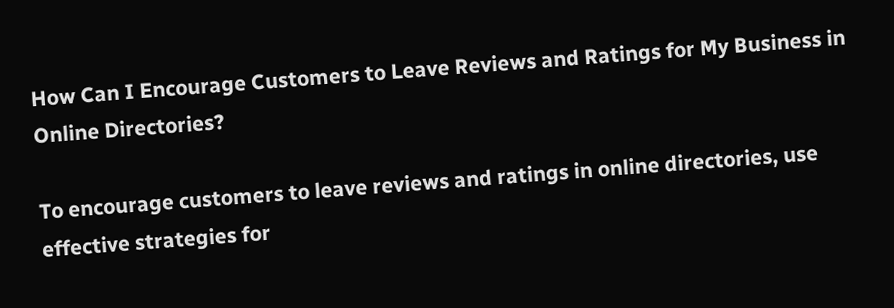How Can I Encourage Customers to Leave Reviews and Ratings for My Business in Online Directories?

To encourage customers to leave reviews and ratings in online directories, use effective strategies for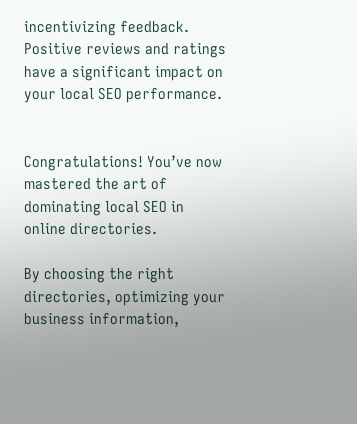incentivizing feedback. Positive reviews and ratings have a significant impact on your local SEO performance.


Congratulations! You’ve now mastered the art of dominating local SEO in online directories.

By choosing the right directories, optimizing your business information,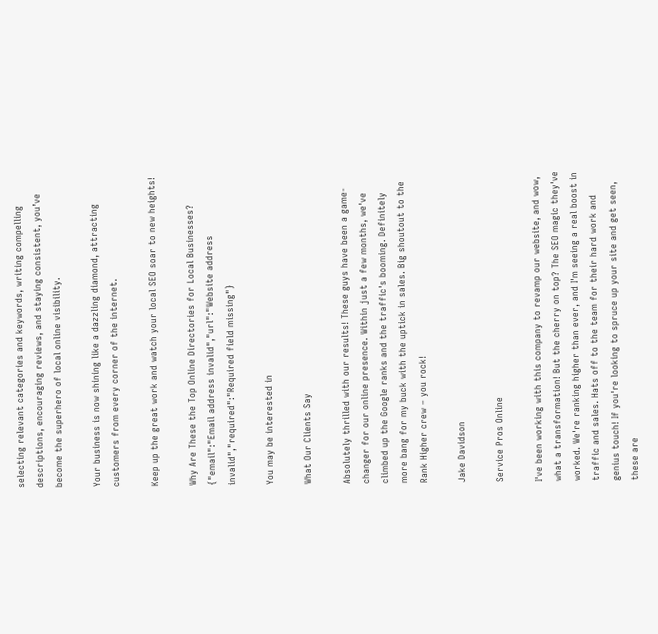selecting relevant categories and keywords, writing compelling descriptions, encouraging reviews, and staying consistent, you’ve become the superhero of local online visibility.

Your business is now shining like a dazzling diamond, attracting customers from every corner of the internet.

Keep up the great work and watch your local SEO soar to new heights!

Why Are These the Top Online Directories for Local Businesses?
{"email":"Email address invalid","url":"Website address invalid","required":"Required field missing"}

You may be interested in

What Our Clients Say

Absolutely thrilled with our results! These guys have been a game-changer for our online presence. Within just a few months, we've climbed up the Google ranks and the traffic's booming. Definitely more bang for my buck with the uptick in sales. Big shoutout to the Rank Higher crew – you rock!

Jake Davidson

Service Pros Online

I've been working with this company to revamp our website, and wow, what a transformation! But the cherry on top? The SEO magic they've worked. We're ranking higher than ever, and I'm seeing a real boost in traffic and sales. Hats off to the team for their hard work and genius touch! If you're looking to spruce up your site and get seen, these are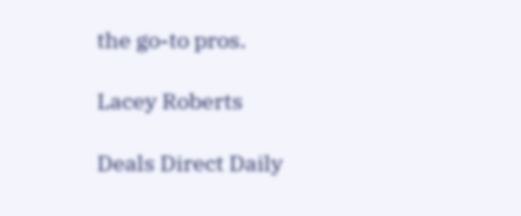the go-to pros.

Lacey Roberts

Deals Direct Daily